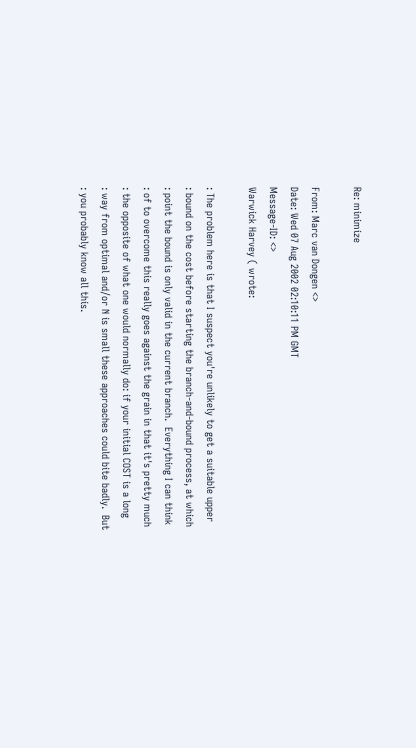Re: minimize

From: Marc van Dongen <>
Date: Wed 07 Aug 2002 02:10:11 PM GMT
Message-ID: <>
Warwick Harvey ( wrote:

: The problem here is that I suspect you're unlikely to get a suitable upper
: bound on the cost before starting the branch-and-bound process, at which
: point the bound is only valid in the current branch.  Everything I can think
: of to overcome this really goes against the grain in that it's pretty much
: the opposite of what one would normally do: if your initial COST is a long
: way from optimal and/or N is small these approaches could bite badly.  But
: you probably know all this.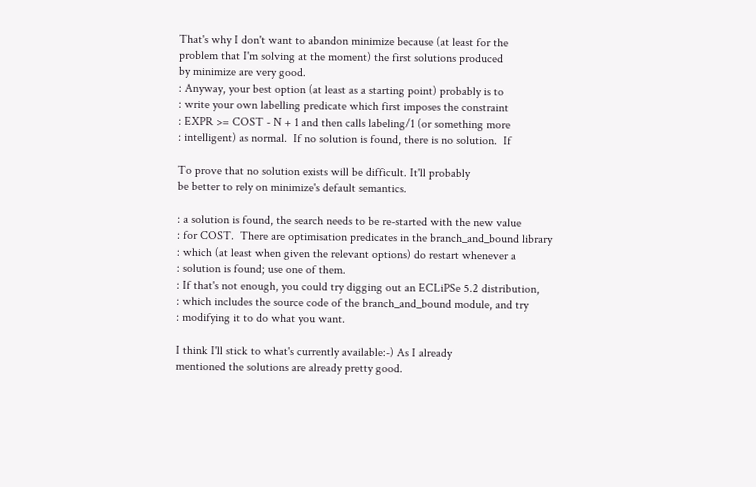That's why I don't want to abandon minimize because (at least for the
problem that I'm solving at the moment) the first solutions produced
by minimize are very good.
: Anyway, your best option (at least as a starting point) probably is to
: write your own labelling predicate which first imposes the constraint
: EXPR >= COST - N + 1 and then calls labeling/1 (or something more
: intelligent) as normal.  If no solution is found, there is no solution.  If

To prove that no solution exists will be difficult. It'll probably
be better to rely on minimize's default semantics.

: a solution is found, the search needs to be re-started with the new value
: for COST.  There are optimisation predicates in the branch_and_bound library
: which (at least when given the relevant options) do restart whenever a
: solution is found; use one of them.
: If that's not enough, you could try digging out an ECLiPSe 5.2 distribution,
: which includes the source code of the branch_and_bound module, and try
: modifying it to do what you want.

I think I'll stick to what's currently available:-) As I already
mentioned the solutions are already pretty good.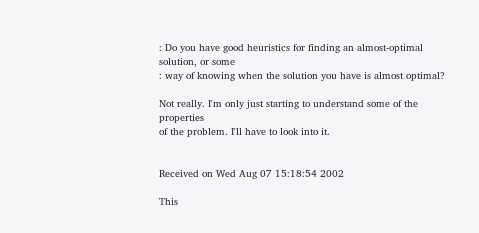: Do you have good heuristics for finding an almost-optimal solution, or some
: way of knowing when the solution you have is almost optimal?

Not really. I'm only just starting to understand some of the properties
of the problem. I'll have to look into it.


Received on Wed Aug 07 15:18:54 2002

This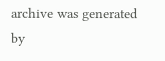archive was generated by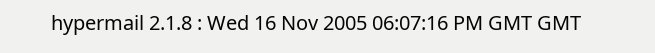hypermail 2.1.8 : Wed 16 Nov 2005 06:07:16 PM GMT GMT